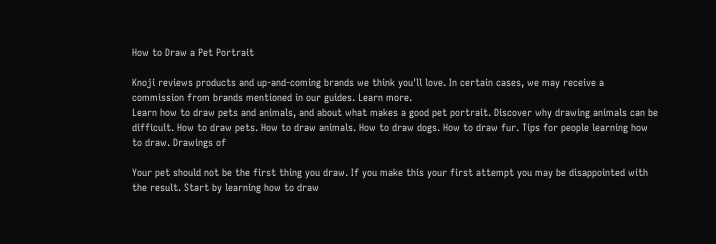How to Draw a Pet Portrait

Knoji reviews products and up-and-coming brands we think you'll love. In certain cases, we may receive a commission from brands mentioned in our guides. Learn more.
Learn how to draw pets and animals, and about what makes a good pet portrait. Discover why drawing animals can be difficult. How to draw pets. How to draw animals. How to draw dogs. How to draw fur. Tips for people learning how to draw. Drawings of

Your pet should not be the first thing you draw. If you make this your first attempt you may be disappointed with the result. Start by learning how to draw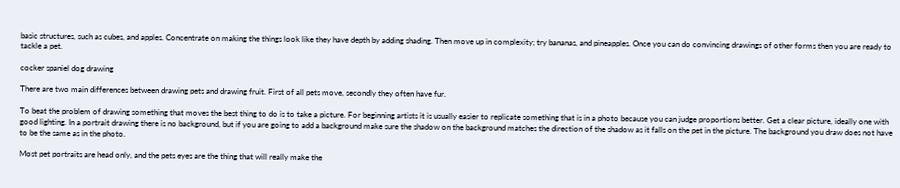basic structures, such as cubes, and apples. Concentrate on making the things look like they have depth by adding shading. Then move up in complexity; try bananas, and pineapples. Once you can do convincing drawings of other forms then you are ready to tackle a pet.

cocker spaniel dog drawing

There are two main differences between drawing pets and drawing fruit. First of all pets move, secondly they often have fur.

To beat the problem of drawing something that moves the best thing to do is to take a picture. For beginning artists it is usually easier to replicate something that is in a photo because you can judge proportions better. Get a clear picture, ideally one with good lighting. In a portrait drawing there is no background, but if you are going to add a background make sure the shadow on the background matches the direction of the shadow as it falls on the pet in the picture. The background you draw does not have to be the same as in the photo.

Most pet portraits are head only, and the pets eyes are the thing that will really make the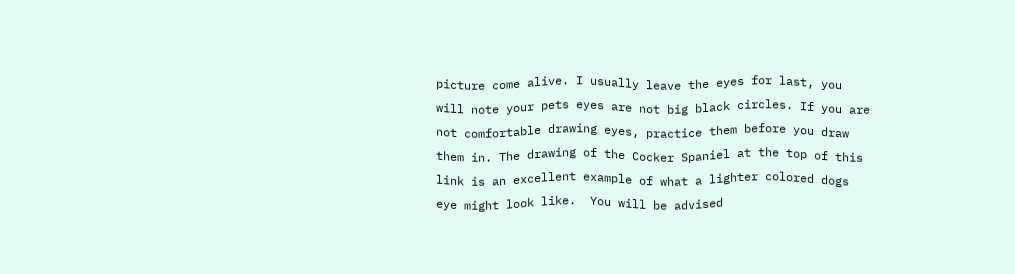picture come alive. I usually leave the eyes for last, you will note your pets eyes are not big black circles. If you are not comfortable drawing eyes, practice them before you draw them in. The drawing of the Cocker Spaniel at the top of this link is an excellent example of what a lighter colored dogs eye might look like.  You will be advised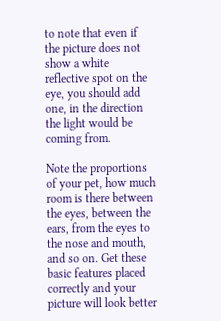to note that even if the picture does not show a white reflective spot on the eye, you should add one, in the direction the light would be coming from.

Note the proportions of your pet, how much room is there between the eyes, between the ears, from the eyes to the nose and mouth, and so on. Get these basic features placed correctly and your picture will look better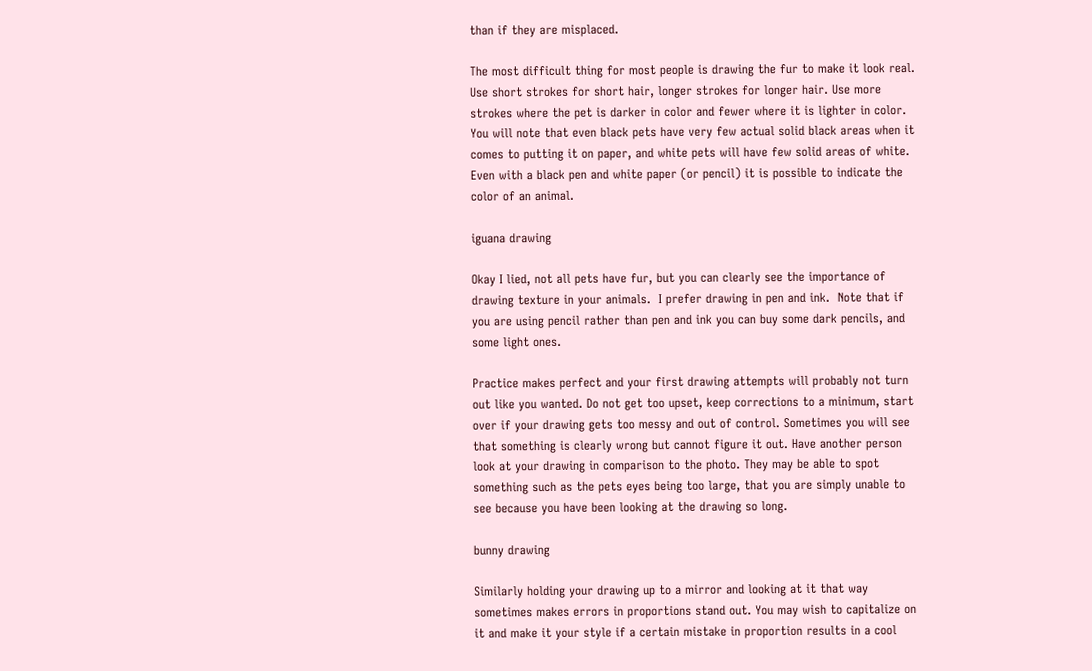than if they are misplaced.

The most difficult thing for most people is drawing the fur to make it look real. Use short strokes for short hair, longer strokes for longer hair. Use more strokes where the pet is darker in color and fewer where it is lighter in color. You will note that even black pets have very few actual solid black areas when it comes to putting it on paper, and white pets will have few solid areas of white. Even with a black pen and white paper (or pencil) it is possible to indicate the color of an animal.

iguana drawing

Okay I lied, not all pets have fur, but you can clearly see the importance of drawing texture in your animals.  I prefer drawing in pen and ink.  Note that if you are using pencil rather than pen and ink you can buy some dark pencils, and some light ones.

Practice makes perfect and your first drawing attempts will probably not turn out like you wanted. Do not get too upset, keep corrections to a minimum, start over if your drawing gets too messy and out of control. Sometimes you will see that something is clearly wrong but cannot figure it out. Have another person look at your drawing in comparison to the photo. They may be able to spot something such as the pets eyes being too large, that you are simply unable to see because you have been looking at the drawing so long.

bunny drawing

Similarly holding your drawing up to a mirror and looking at it that way sometimes makes errors in proportions stand out. You may wish to capitalize on it and make it your style if a certain mistake in proportion results in a cool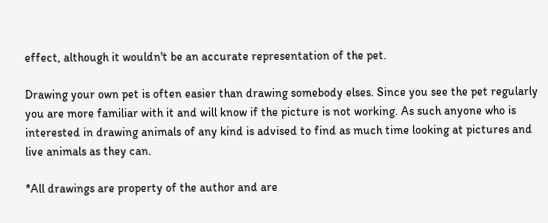effect, although it wouldn't be an accurate representation of the pet.

Drawing your own pet is often easier than drawing somebody elses. Since you see the pet regularly you are more familiar with it and will know if the picture is not working. As such anyone who is interested in drawing animals of any kind is advised to find as much time looking at pictures and live animals as they can.

*All drawings are property of the author and are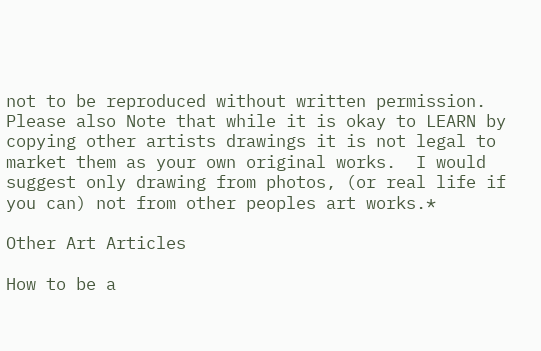not to be reproduced without written permission. Please also Note that while it is okay to LEARN by copying other artists drawings it is not legal to market them as your own original works.  I would suggest only drawing from photos, (or real life if you can) not from other peoples art works.*

Other Art Articles

How to be a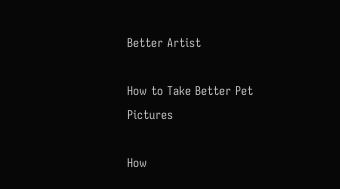Better Artist

How to Take Better Pet Pictures

How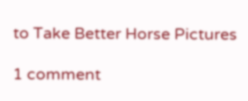to Take Better Horse Pictures

1 comment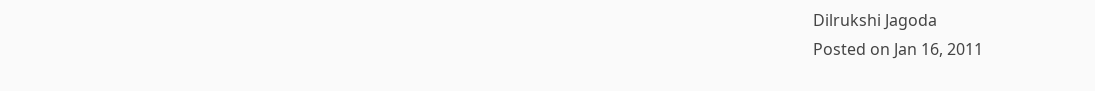Dilrukshi Jagoda
Posted on Jan 16, 2011